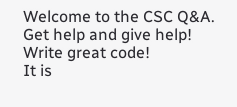Welcome to the CSC Q&A.
Get help and give help!
Write great code!
It is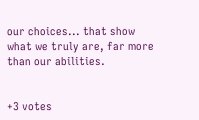our choices... that show what we truly are, far more than our abilities.


+3 votes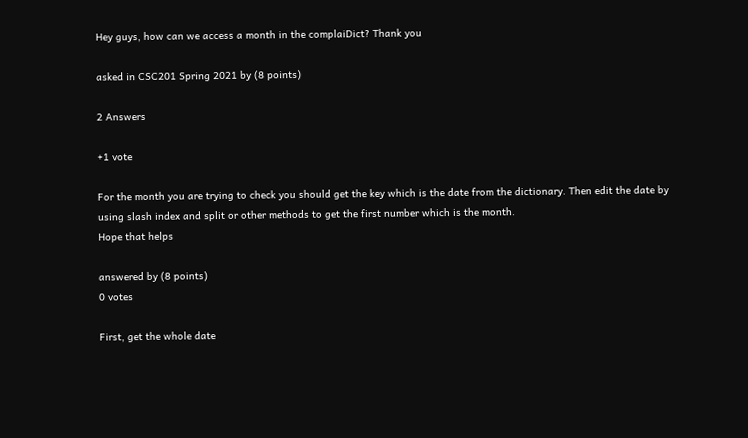Hey guys, how can we access a month in the complaiDict? Thank you

asked in CSC201 Spring 2021 by (8 points)

2 Answers

+1 vote

For the month you are trying to check you should get the key which is the date from the dictionary. Then edit the date by using slash index and split or other methods to get the first number which is the month.
Hope that helps

answered by (8 points)
0 votes

First, get the whole date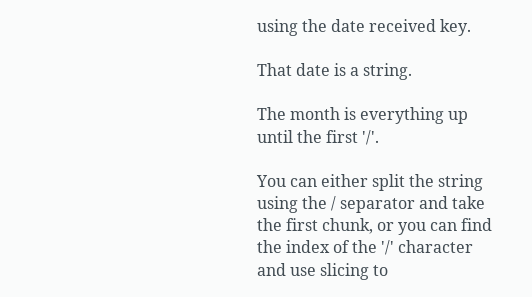using the date received key.

That date is a string.

The month is everything up until the first '/'.

You can either split the string using the / separator and take the first chunk, or you can find the index of the '/' character and use slicing to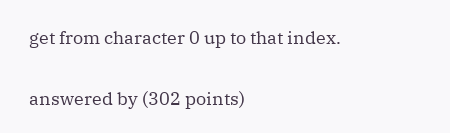get from character 0 up to that index.

answered by (302 points)